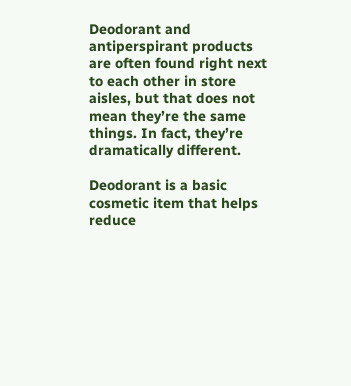Deodorant and antiperspirant products are often found right next to each other in store aisles, but that does not mean they’re the same things. In fact, they’re dramatically different.

Deodorant is a basic cosmetic item that helps reduce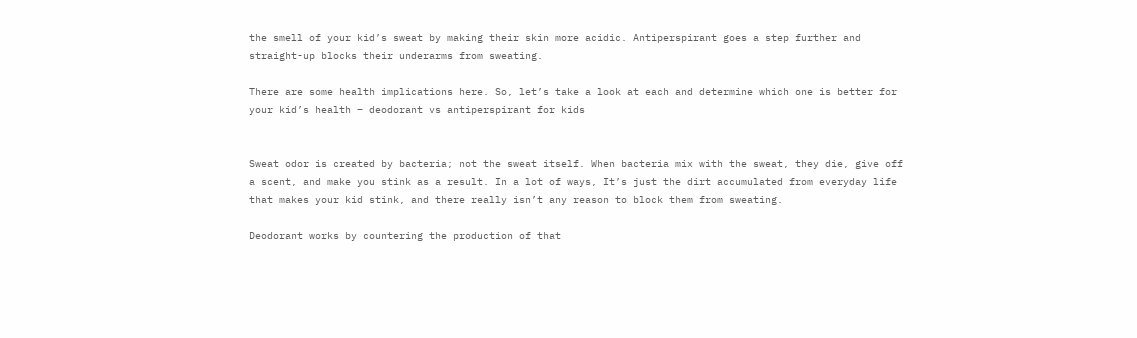the smell of your kid’s sweat by making their skin more acidic. Antiperspirant goes a step further and straight-up blocks their underarms from sweating.

There are some health implications here. So, let’s take a look at each and determine which one is better for your kid’s health – deodorant vs antiperspirant for kids


Sweat odor is created by bacteria; not the sweat itself. When bacteria mix with the sweat, they die, give off a scent, and make you stink as a result. In a lot of ways, It’s just the dirt accumulated from everyday life that makes your kid stink, and there really isn’t any reason to block them from sweating.

Deodorant works by countering the production of that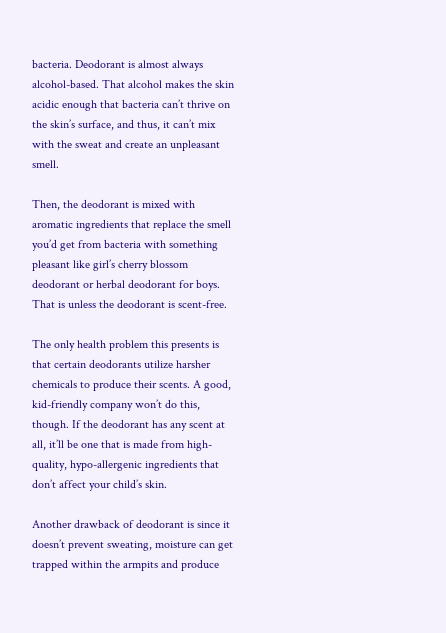bacteria. Deodorant is almost always alcohol-based. That alcohol makes the skin acidic enough that bacteria can’t thrive on the skin’s surface, and thus, it can’t mix with the sweat and create an unpleasant smell.

Then, the deodorant is mixed with aromatic ingredients that replace the smell you’d get from bacteria with something pleasant like girl’s cherry blossom deodorant or herbal deodorant for boys. That is unless the deodorant is scent-free.

The only health problem this presents is that certain deodorants utilize harsher chemicals to produce their scents. A good, kid-friendly company won’t do this, though. If the deodorant has any scent at all, it’ll be one that is made from high-quality, hypo-allergenic ingredients that don’t affect your child’s skin.

Another drawback of deodorant is since it doesn’t prevent sweating, moisture can get trapped within the armpits and produce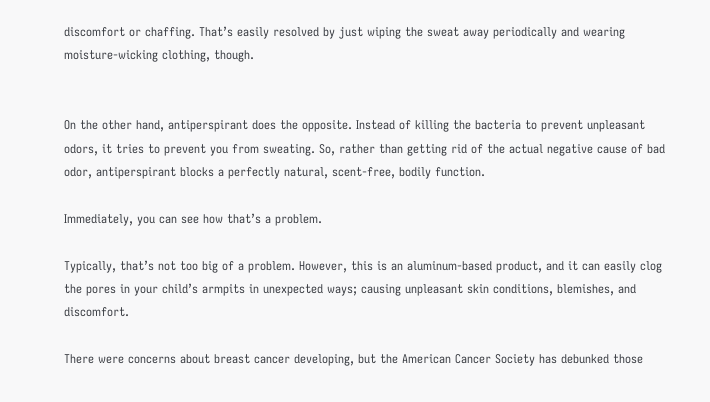discomfort or chaffing. That’s easily resolved by just wiping the sweat away periodically and wearing moisture-wicking clothing, though.


On the other hand, antiperspirant does the opposite. Instead of killing the bacteria to prevent unpleasant odors, it tries to prevent you from sweating. So, rather than getting rid of the actual negative cause of bad odor, antiperspirant blocks a perfectly natural, scent-free, bodily function.

Immediately, you can see how that’s a problem.

Typically, that’s not too big of a problem. However, this is an aluminum-based product, and it can easily clog the pores in your child’s armpits in unexpected ways; causing unpleasant skin conditions, blemishes, and discomfort.

There were concerns about breast cancer developing, but the American Cancer Society has debunked those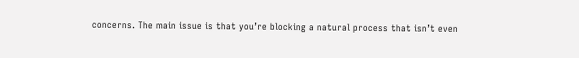concerns. The main issue is that you’re blocking a natural process that isn’t even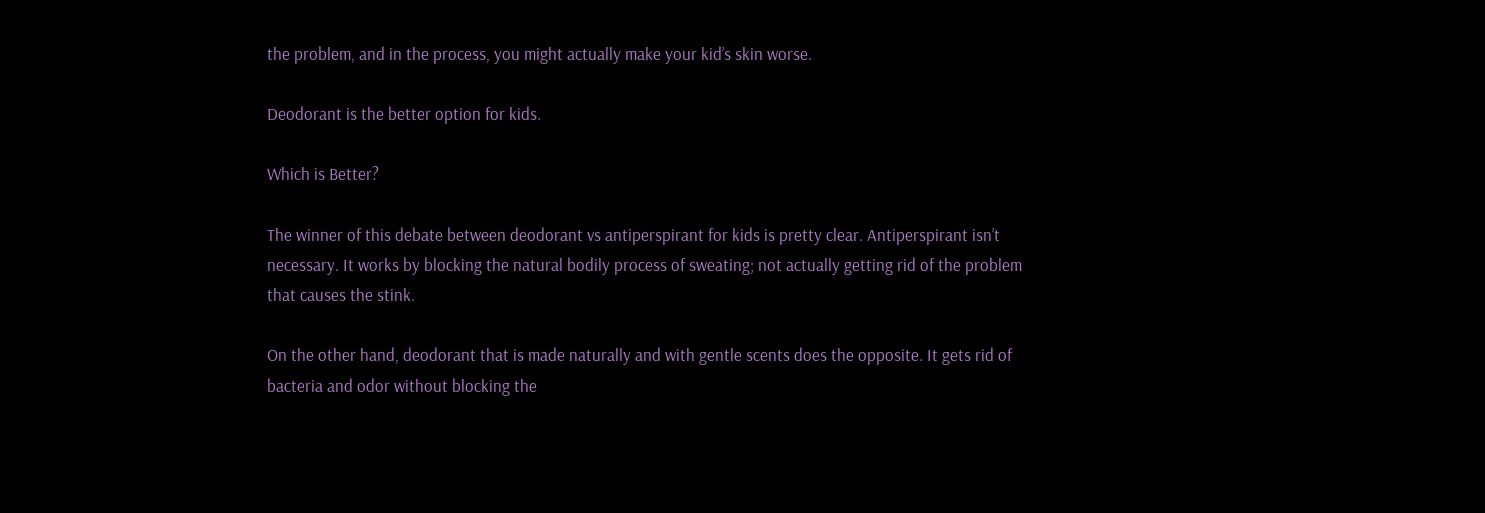the problem, and in the process, you might actually make your kid’s skin worse.

Deodorant is the better option for kids.

Which is Better?

The winner of this debate between deodorant vs antiperspirant for kids is pretty clear. Antiperspirant isn’t necessary. It works by blocking the natural bodily process of sweating; not actually getting rid of the problem that causes the stink.

On the other hand, deodorant that is made naturally and with gentle scents does the opposite. It gets rid of bacteria and odor without blocking the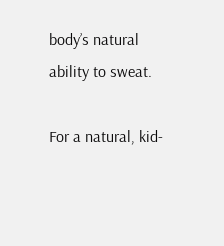body’s natural ability to sweat.

For a natural, kid-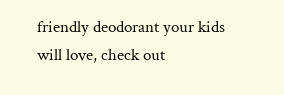friendly deodorant your kids will love, check out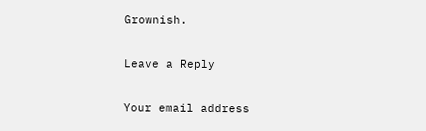Grownish.

Leave a Reply

Your email address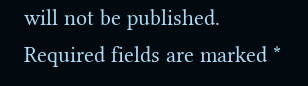will not be published. Required fields are marked *